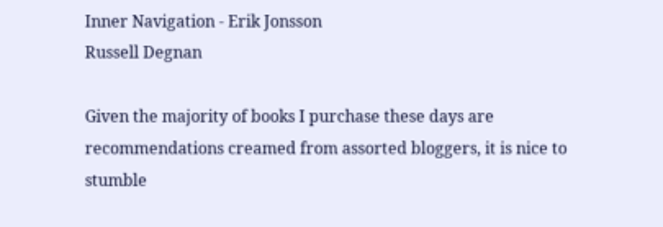Inner Navigation - Erik Jonsson
Russell Degnan

Given the majority of books I purchase these days are recommendations creamed from assorted bloggers, it is nice to stumble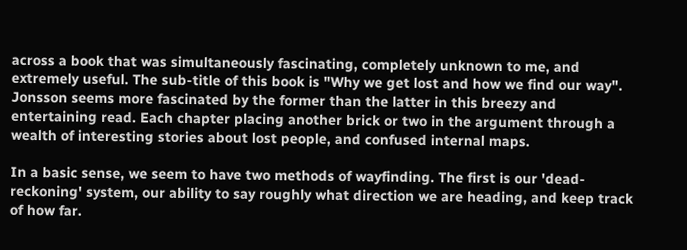across a book that was simultaneously fascinating, completely unknown to me, and extremely useful. The sub-title of this book is "Why we get lost and how we find our way". Jonsson seems more fascinated by the former than the latter in this breezy and entertaining read. Each chapter placing another brick or two in the argument through a wealth of interesting stories about lost people, and confused internal maps.

In a basic sense, we seem to have two methods of wayfinding. The first is our 'dead-reckoning' system, our ability to say roughly what direction we are heading, and keep track of how far.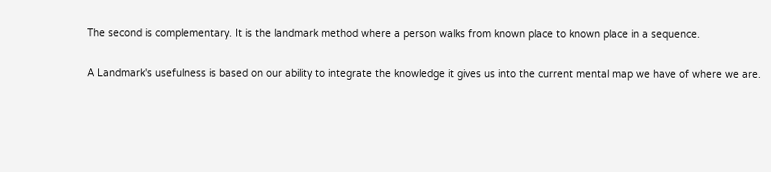The second is complementary. It is the landmark method where a person walks from known place to known place in a sequence.

A Landmark's usefulness is based on our ability to integrate the knowledge it gives us into the current mental map we have of where we are.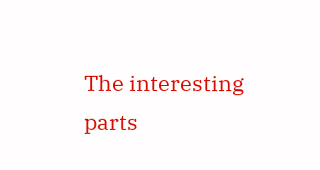The interesting parts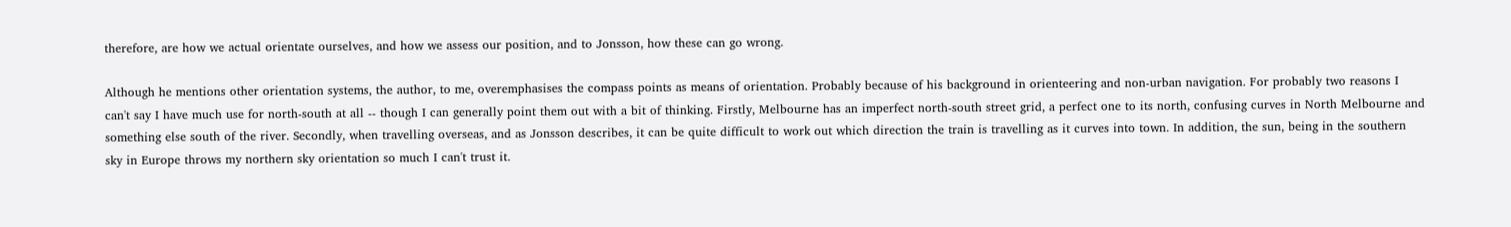therefore, are how we actual orientate ourselves, and how we assess our position, and to Jonsson, how these can go wrong.

Although he mentions other orientation systems, the author, to me, overemphasises the compass points as means of orientation. Probably because of his background in orienteering and non-urban navigation. For probably two reasons I can't say I have much use for north-south at all -- though I can generally point them out with a bit of thinking. Firstly, Melbourne has an imperfect north-south street grid, a perfect one to its north, confusing curves in North Melbourne and something else south of the river. Secondly, when travelling overseas, and as Jonsson describes, it can be quite difficult to work out which direction the train is travelling as it curves into town. In addition, the sun, being in the southern sky in Europe throws my northern sky orientation so much I can't trust it.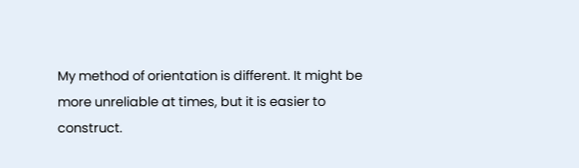My method of orientation is different. It might be more unreliable at times, but it is easier to construct.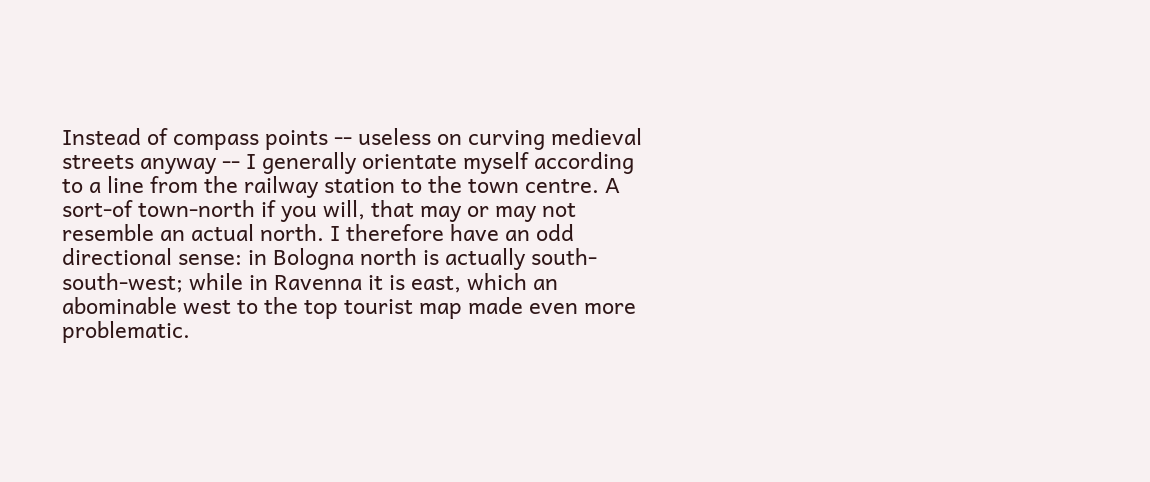Instead of compass points -- useless on curving medieval streets anyway -- I generally orientate myself according to a line from the railway station to the town centre. A sort-of town-north if you will, that may or may not resemble an actual north. I therefore have an odd directional sense: in Bologna north is actually south-south-west; while in Ravenna it is east, which an abominable west to the top tourist map made even more problematic.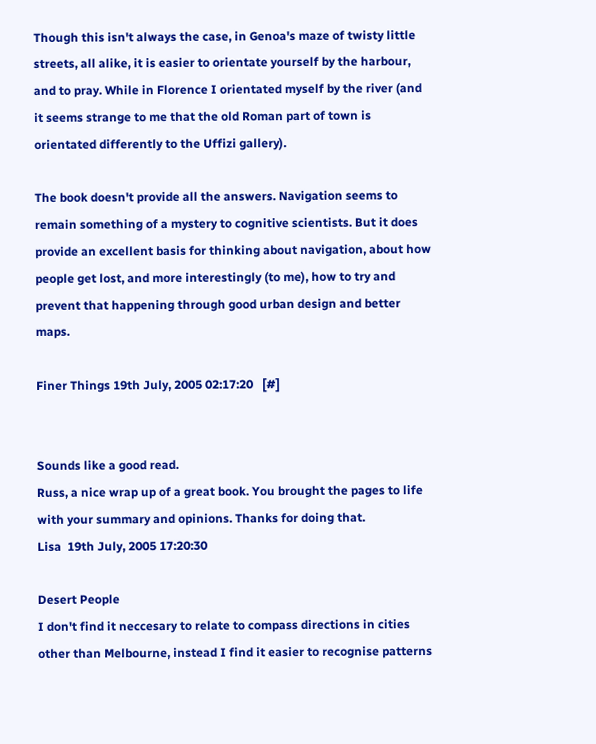Though this isn't always the case, in Genoa's maze of twisty little streets, all alike, it is easier to orientate yourself by the harbour, and to pray. While in Florence I orientated myself by the river (and it seems strange to me that the old Roman part of town is orientated differently to the Uffizi gallery).

The book doesn't provide all the answers. Navigation seems to remain something of a mystery to cognitive scientists. But it does provide an excellent basis for thinking about navigation, about how people get lost, and more interestingly (to me), how to try and prevent that happening through good urban design and better maps.

Finer Things 19th July, 2005 02:17:20   [#]


Sounds like a good read.
Russ, a nice wrap up of a great book. You brought the pages to life with your summary and opinions. Thanks for doing that.
Lisa  19th July, 2005 17:20:30

Desert People
I don't find it neccesary to relate to compass directions in cities other than Melbourne, instead I find it easier to recognise patterns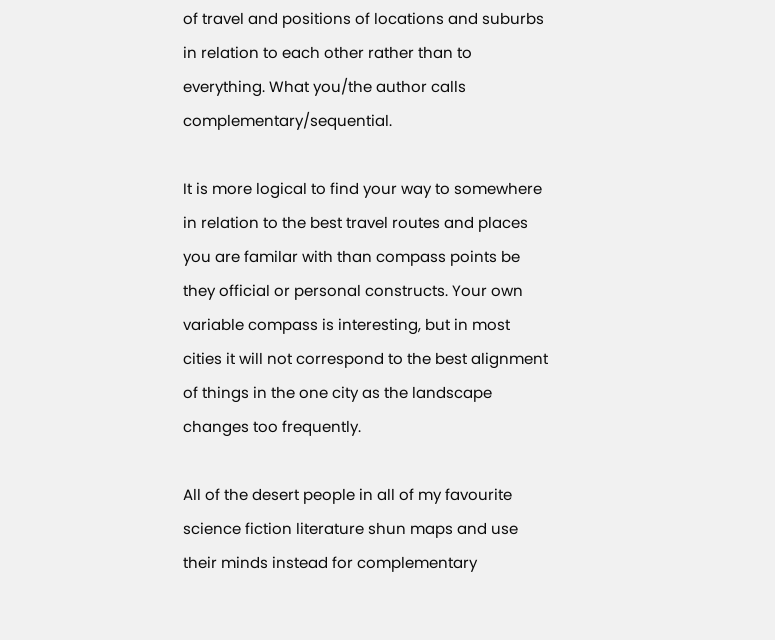of travel and positions of locations and suburbs in relation to each other rather than to everything. What you/the author calls complementary/sequential.

It is more logical to find your way to somewhere in relation to the best travel routes and places you are familar with than compass points be they official or personal constructs. Your own variable compass is interesting, but in most cities it will not correspond to the best alignment of things in the one city as the landscape changes too frequently.

All of the desert people in all of my favourite science fiction literature shun maps and use their minds instead for complementary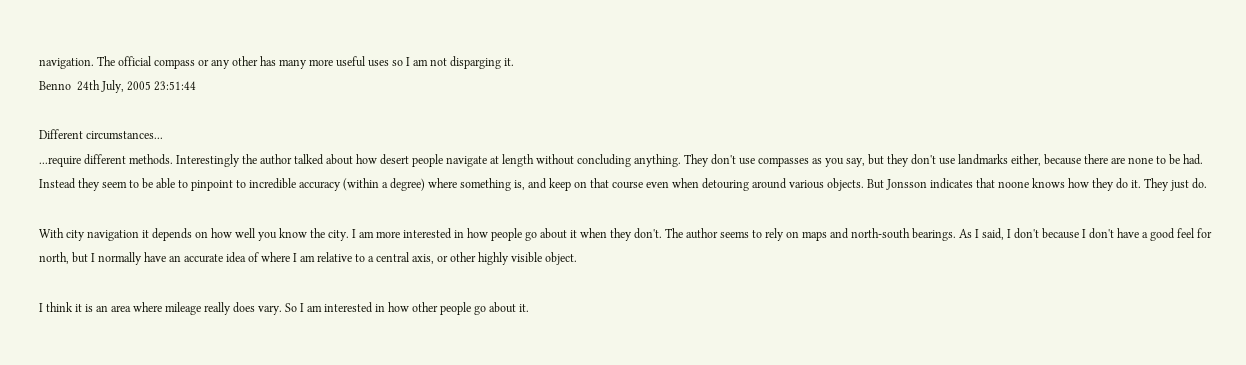navigation. The official compass or any other has many more useful uses so I am not disparging it.
Benno  24th July, 2005 23:51:44

Different circumstances...
...require different methods. Interestingly the author talked about how desert people navigate at length without concluding anything. They don't use compasses as you say, but they don't use landmarks either, because there are none to be had. Instead they seem to be able to pinpoint to incredible accuracy (within a degree) where something is, and keep on that course even when detouring around various objects. But Jonsson indicates that noone knows how they do it. They just do.

With city navigation it depends on how well you know the city. I am more interested in how people go about it when they don't. The author seems to rely on maps and north-south bearings. As I said, I don't because I don't have a good feel for north, but I normally have an accurate idea of where I am relative to a central axis, or other highly visible object.

I think it is an area where mileage really does vary. So I am interested in how other people go about it.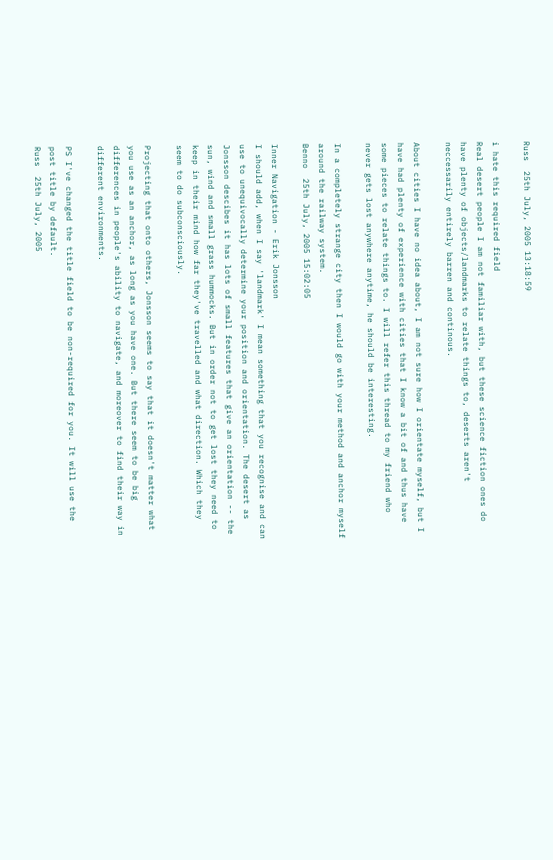Russ  25th July, 2005 13:18:59

i hate this required field
Real desert people I am not familiar with, but these science fiction ones do have plenty of objects/landmarks to relate things to, deserts aren't neccessarily entirely barren and continous.

About cities I have no idea about, I am not sure how I orientate myself, but I have had plenty of experience with cities that I know a bit of and thus have some pieces to relate things to. I will refer this thread to my friend who never gets lost anywhere anytime, he should be interesting.

In a completely strange city then I would go with your method and anchor myself around the railway system.
Benno  25th July, 2005 15:02:05

Inner Navigation - Erik Jonsson
I should add, when I say 'landmark' I mean something that you recognise and can use to unequivocally determine your position and orientation. The desert as Jonsson descibes it has lots of small features that give an orientation -- the sun, wind and small grass hummocks. But in order not to get lost they need to keep in their mind how far they've travelled and what direction. Which they seem to do subconsciously.

Projecting that onto others, Jonsson seems to say that it doesn't matter what you use as an anchor, as long as you have one. But there seem to be big differences in people's ability to navigate, and moreover to find their way in different environments.

PS I've changed the title field to be non-required for you. It will use the post title by default.
Russ  25th July, 2005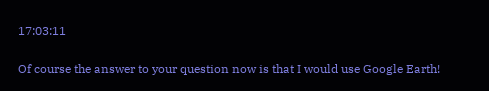17:03:11

Of course the answer to your question now is that I would use Google Earth!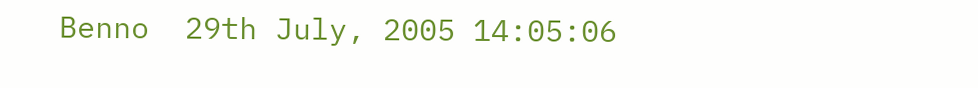Benno  29th July, 2005 14:05:06